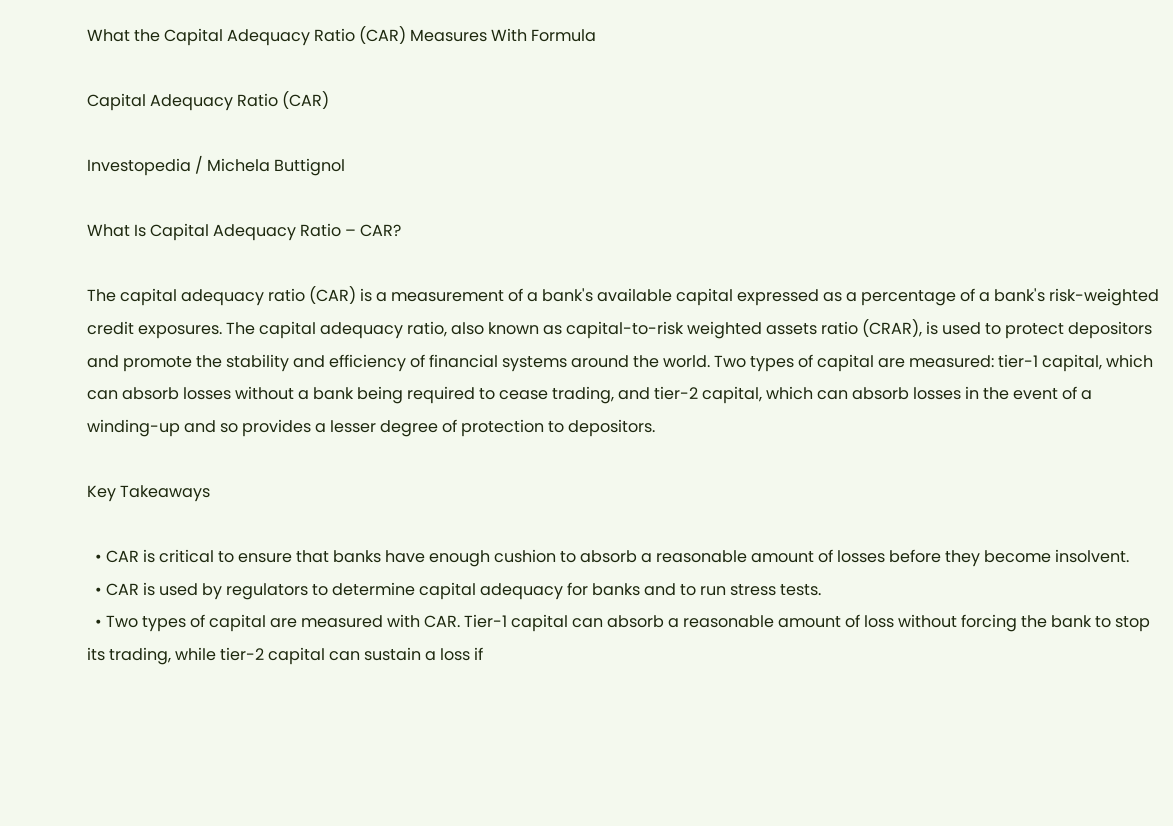What the Capital Adequacy Ratio (CAR) Measures With Formula

Capital Adequacy Ratio (CAR)

Investopedia / Michela Buttignol

What Is Capital Adequacy Ratio – CAR?

The capital adequacy ratio (CAR) is a measurement of a bank's available capital expressed as a percentage of a bank's risk-weighted credit exposures. The capital adequacy ratio, also known as capital-to-risk weighted assets ratio (CRAR), is used to protect depositors and promote the stability and efficiency of financial systems around the world. Two types of capital are measured: tier-1 capital, which can absorb losses without a bank being required to cease trading, and tier-2 capital, which can absorb losses in the event of a winding-up and so provides a lesser degree of protection to depositors.

Key Takeaways

  • CAR is critical to ensure that banks have enough cushion to absorb a reasonable amount of losses before they become insolvent.
  • CAR is used by regulators to determine capital adequacy for banks and to run stress tests.
  • Two types of capital are measured with CAR. Tier-1 capital can absorb a reasonable amount of loss without forcing the bank to stop its trading, while tier-2 capital can sustain a loss if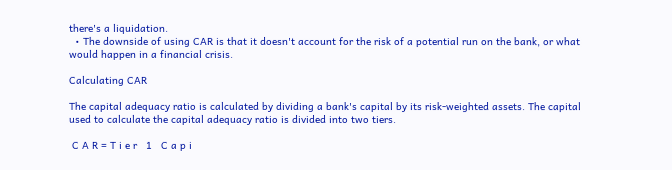there's a liquidation.
  • The downside of using CAR is that it doesn't account for the risk of a potential run on the bank, or what would happen in a financial crisis.

Calculating CAR

The capital adequacy ratio is calculated by dividing a bank's capital by its risk-weighted assets. The capital used to calculate the capital adequacy ratio is divided into two tiers.

 C A R = T i e r   1   C a p i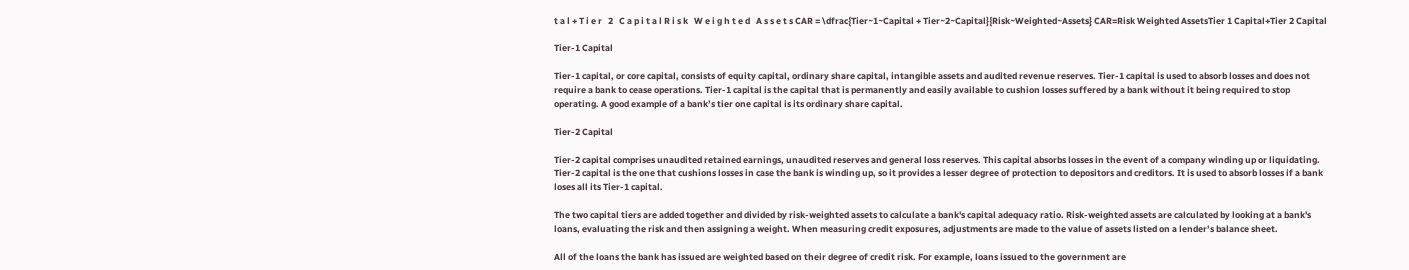t a l + T i e r   2   C a p i t a l R i s k   W e i g h t e d   A s s e t s CAR = \dfrac{Tier~1~Capital + Tier~2~Capital}{Risk~Weighted~Assets} CAR=Risk Weighted AssetsTier 1 Capital+Tier 2 Capital

Tier-1 Capital

Tier-1 capital, or core capital, consists of equity capital, ordinary share capital, intangible assets and audited revenue reserves. Tier-1 capital is used to absorb losses and does not require a bank to cease operations. Tier-1 capital is the capital that is permanently and easily available to cushion losses suffered by a bank without it being required to stop operating. A good example of a bank’s tier one capital is its ordinary share capital.

Tier-2 Capital

Tier-2 capital comprises unaudited retained earnings, unaudited reserves and general loss reserves. This capital absorbs losses in the event of a company winding up or liquidating. Tier-2 capital is the one that cushions losses in case the bank is winding up, so it provides a lesser degree of protection to depositors and creditors. It is used to absorb losses if a bank loses all its Tier-1 capital.

The two capital tiers are added together and divided by risk-weighted assets to calculate a bank's capital adequacy ratio. Risk-weighted assets are calculated by looking at a bank's loans, evaluating the risk and then assigning a weight. When measuring credit exposures, adjustments are made to the value of assets listed on a lender’s balance sheet.

All of the loans the bank has issued are weighted based on their degree of credit risk. For example, loans issued to the government are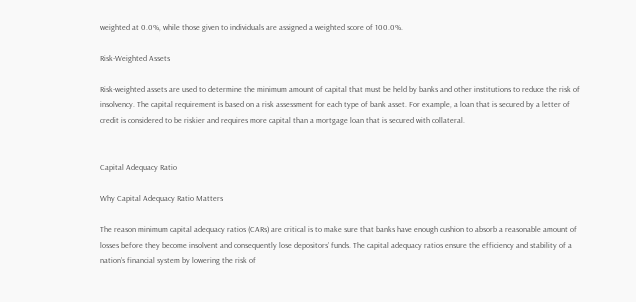weighted at 0.0%, while those given to individuals are assigned a weighted score of 100.0%.

Risk-Weighted Assets

Risk-weighted assets are used to determine the minimum amount of capital that must be held by banks and other institutions to reduce the risk of insolvency. The capital requirement is based on a risk assessment for each type of bank asset. For example, a loan that is secured by a letter of credit is considered to be riskier and requires more capital than a mortgage loan that is secured with collateral.


Capital Adequacy Ratio

Why Capital Adequacy Ratio Matters

The reason minimum capital adequacy ratios (CARs) are critical is to make sure that banks have enough cushion to absorb a reasonable amount of losses before they become insolvent and consequently lose depositors’ funds. The capital adequacy ratios ensure the efficiency and stability of a nation’s financial system by lowering the risk of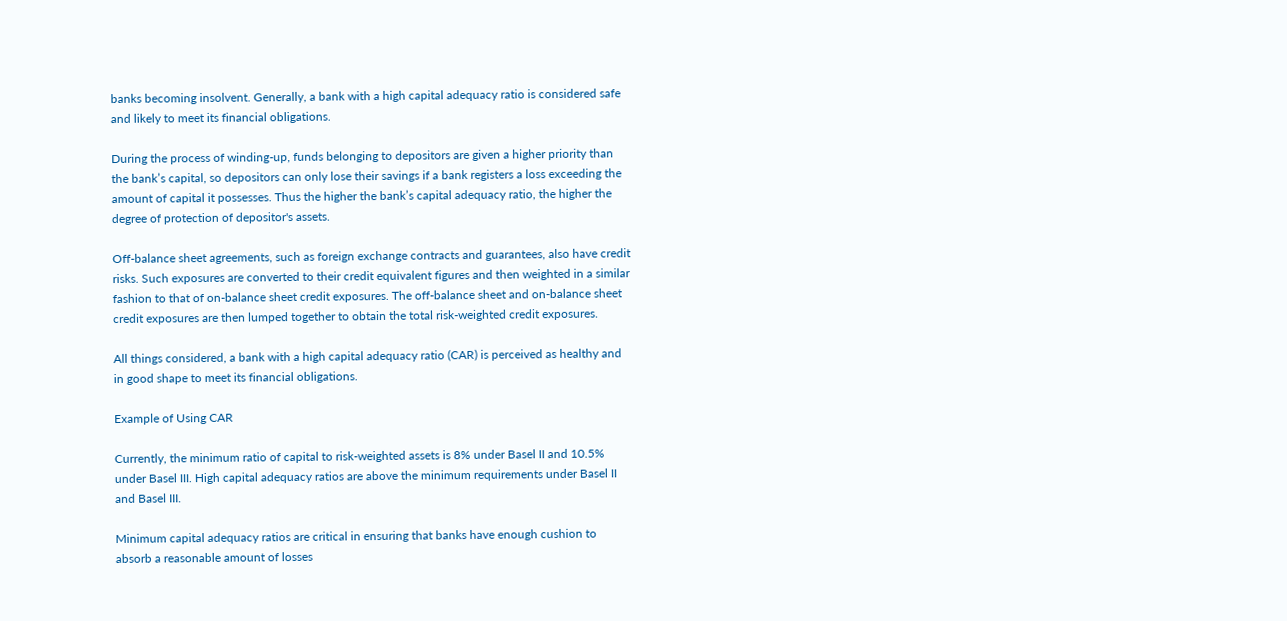banks becoming insolvent. Generally, a bank with a high capital adequacy ratio is considered safe and likely to meet its financial obligations.

During the process of winding-up, funds belonging to depositors are given a higher priority than the bank’s capital, so depositors can only lose their savings if a bank registers a loss exceeding the amount of capital it possesses. Thus the higher the bank’s capital adequacy ratio, the higher the degree of protection of depositor's assets.

Off-balance sheet agreements, such as foreign exchange contracts and guarantees, also have credit risks. Such exposures are converted to their credit equivalent figures and then weighted in a similar fashion to that of on-balance sheet credit exposures. The off-balance sheet and on-balance sheet credit exposures are then lumped together to obtain the total risk-weighted credit exposures.

All things considered, a bank with a high capital adequacy ratio (CAR) is perceived as healthy and in good shape to meet its financial obligations.

Example of Using CAR

Currently, the minimum ratio of capital to risk-weighted assets is 8% under Basel II and 10.5% under Basel III. High capital adequacy ratios are above the minimum requirements under Basel II and Basel III.

Minimum capital adequacy ratios are critical in ensuring that banks have enough cushion to absorb a reasonable amount of losses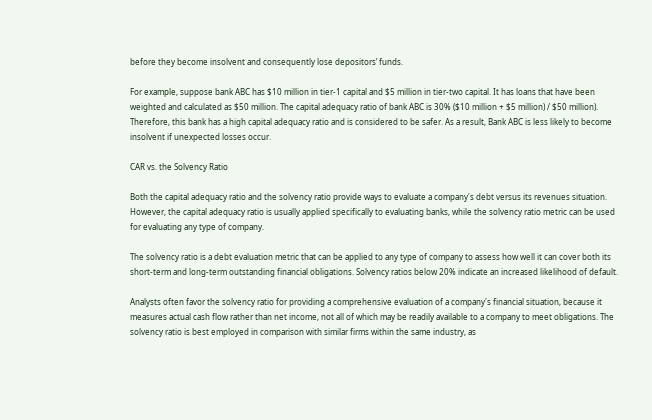before they become insolvent and consequently lose depositors’ funds.

For example, suppose bank ABC has $10 million in tier-1 capital and $5 million in tier-two capital. It has loans that have been weighted and calculated as $50 million. The capital adequacy ratio of bank ABC is 30% ($10 million + $5 million) / $50 million). Therefore, this bank has a high capital adequacy ratio and is considered to be safer. As a result, Bank ABC is less likely to become insolvent if unexpected losses occur.

CAR vs. the Solvency Ratio

Both the capital adequacy ratio and the solvency ratio provide ways to evaluate a company's debt versus its revenues situation. However, the capital adequacy ratio is usually applied specifically to evaluating banks, while the solvency ratio metric can be used for evaluating any type of company.

The solvency ratio is a debt evaluation metric that can be applied to any type of company to assess how well it can cover both its short-term and long-term outstanding financial obligations. Solvency ratios below 20% indicate an increased likelihood of default.

Analysts often favor the solvency ratio for providing a comprehensive evaluation of a company's financial situation, because it measures actual cash flow rather than net income, not all of which may be readily available to a company to meet obligations. The solvency ratio is best employed in comparison with similar firms within the same industry, as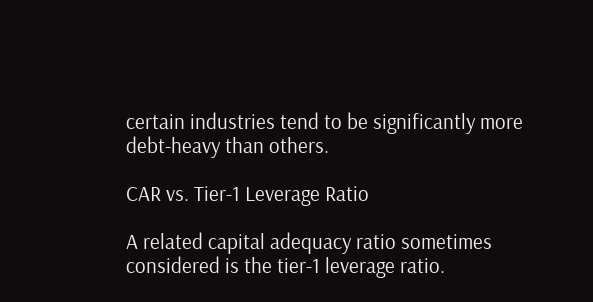certain industries tend to be significantly more debt-heavy than others.

CAR vs. Tier-1 Leverage Ratio

A related capital adequacy ratio sometimes considered is the tier-1 leverage ratio.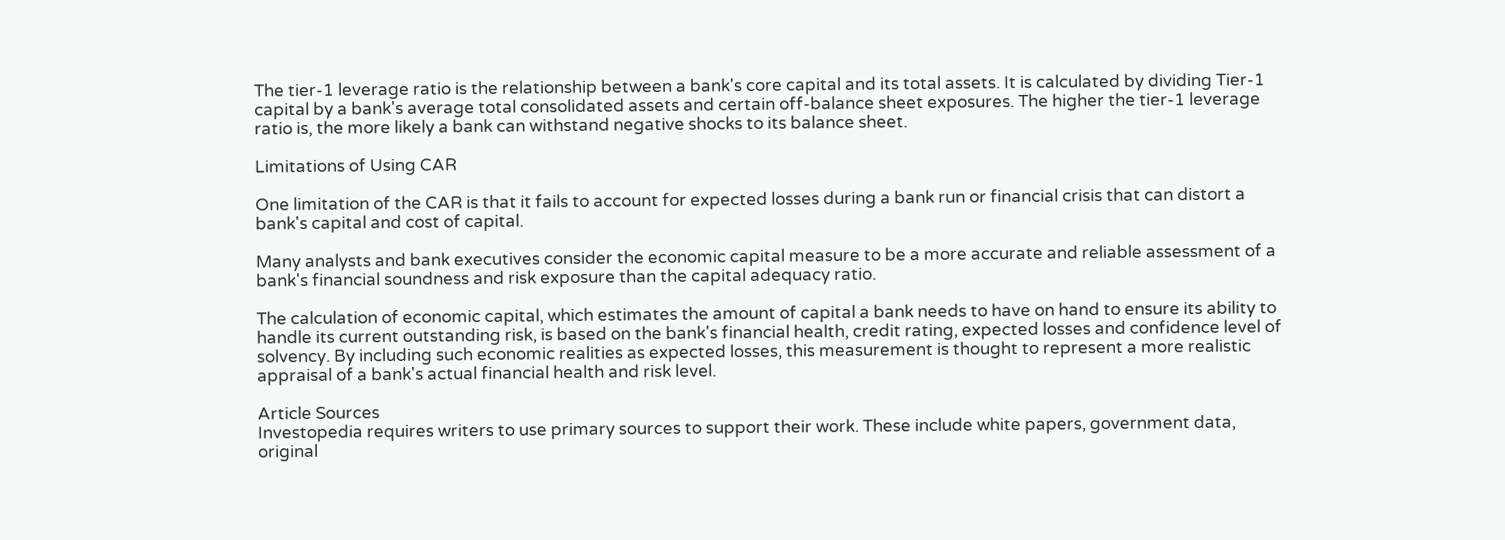The tier-1 leverage ratio is the relationship between a bank's core capital and its total assets. It is calculated by dividing Tier-1 capital by a bank's average total consolidated assets and certain off-balance sheet exposures. The higher the tier-1 leverage ratio is, the more likely a bank can withstand negative shocks to its balance sheet.

Limitations of Using CAR

One limitation of the CAR is that it fails to account for expected losses during a bank run or financial crisis that can distort a bank's capital and cost of capital.

Many analysts and bank executives consider the economic capital measure to be a more accurate and reliable assessment of a bank's financial soundness and risk exposure than the capital adequacy ratio.

The calculation of economic capital, which estimates the amount of capital a bank needs to have on hand to ensure its ability to handle its current outstanding risk, is based on the bank's financial health, credit rating, expected losses and confidence level of solvency. By including such economic realities as expected losses, this measurement is thought to represent a more realistic appraisal of a bank's actual financial health and risk level.

Article Sources
Investopedia requires writers to use primary sources to support their work. These include white papers, government data, original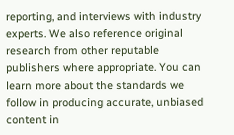reporting, and interviews with industry experts. We also reference original research from other reputable publishers where appropriate. You can learn more about the standards we follow in producing accurate, unbiased content in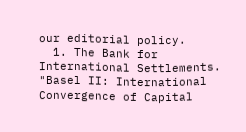our editorial policy.
  1. The Bank for International Settlements. "Basel II: International Convergence of Capital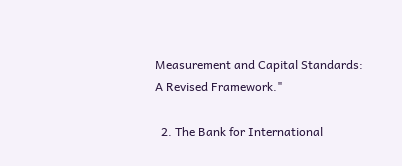Measurement and Capital Standards: A Revised Framework."

  2. The Bank for International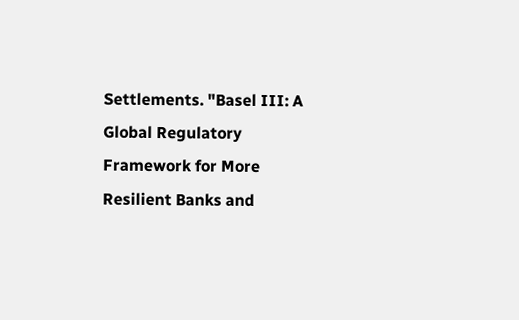Settlements. "Basel III: A Global Regulatory Framework for More Resilient Banks and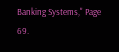Banking Systems," Page 69.